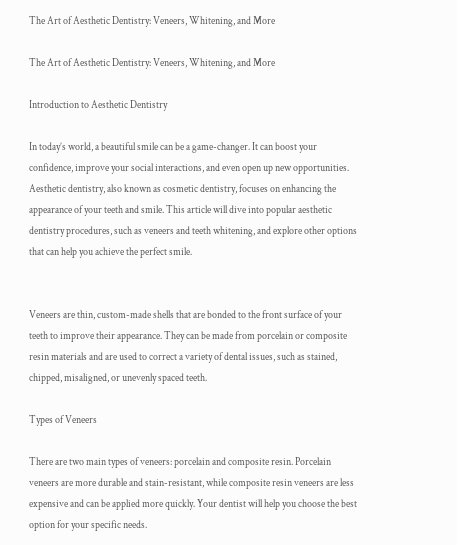The Art of Aesthetic Dentistry: Veneers, Whitening, and More

The Art of Aesthetic Dentistry: Veneers, Whitening, and More

Introduction to Aesthetic Dentistry

In today’s world, a beautiful smile can be a game-changer. It can boost your confidence, improve your social interactions, and even open up new opportunities. Aesthetic dentistry, also known as cosmetic dentistry, focuses on enhancing the appearance of your teeth and smile. This article will dive into popular aesthetic dentistry procedures, such as veneers and teeth whitening, and explore other options that can help you achieve the perfect smile.


Veneers are thin, custom-made shells that are bonded to the front surface of your teeth to improve their appearance. They can be made from porcelain or composite resin materials and are used to correct a variety of dental issues, such as stained, chipped, misaligned, or unevenly spaced teeth.

Types of Veneers

There are two main types of veneers: porcelain and composite resin. Porcelain veneers are more durable and stain-resistant, while composite resin veneers are less expensive and can be applied more quickly. Your dentist will help you choose the best option for your specific needs.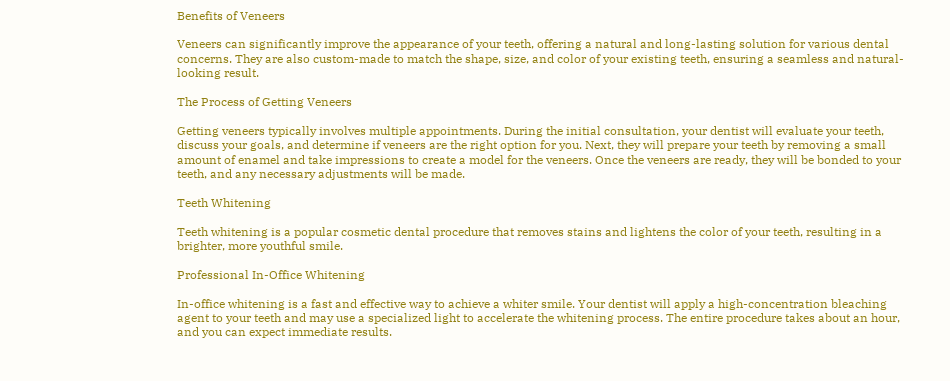Benefits of Veneers

Veneers can significantly improve the appearance of your teeth, offering a natural and long-lasting solution for various dental concerns. They are also custom-made to match the shape, size, and color of your existing teeth, ensuring a seamless and natural-looking result.

The Process of Getting Veneers

Getting veneers typically involves multiple appointments. During the initial consultation, your dentist will evaluate your teeth, discuss your goals, and determine if veneers are the right option for you. Next, they will prepare your teeth by removing a small amount of enamel and take impressions to create a model for the veneers. Once the veneers are ready, they will be bonded to your teeth, and any necessary adjustments will be made.

Teeth Whitening

Teeth whitening is a popular cosmetic dental procedure that removes stains and lightens the color of your teeth, resulting in a brighter, more youthful smile.

Professional In-Office Whitening

In-office whitening is a fast and effective way to achieve a whiter smile. Your dentist will apply a high-concentration bleaching agent to your teeth and may use a specialized light to accelerate the whitening process. The entire procedure takes about an hour, and you can expect immediate results.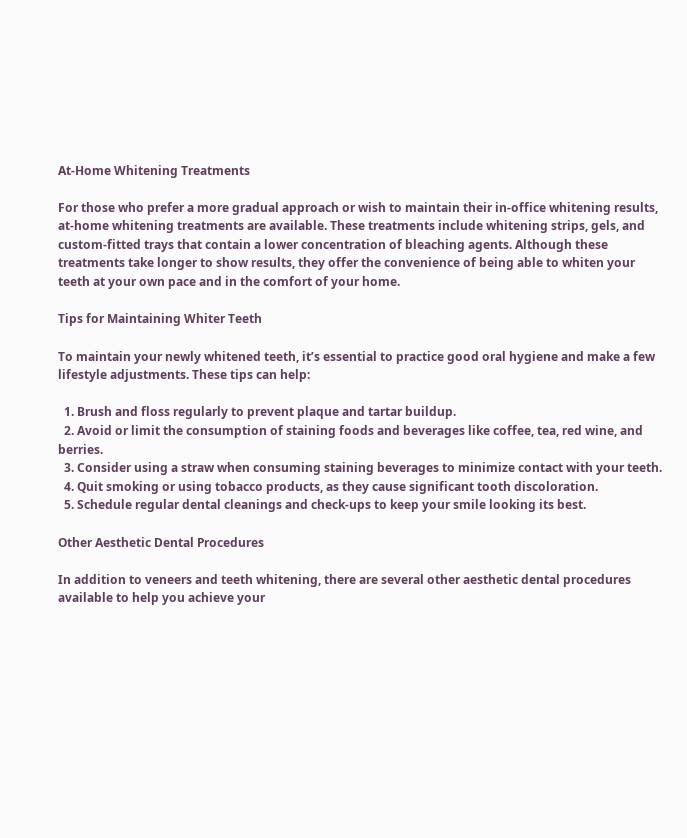At-Home Whitening Treatments

For those who prefer a more gradual approach or wish to maintain their in-office whitening results, at-home whitening treatments are available. These treatments include whitening strips, gels, and custom-fitted trays that contain a lower concentration of bleaching agents. Although these treatments take longer to show results, they offer the convenience of being able to whiten your teeth at your own pace and in the comfort of your home.

Tips for Maintaining Whiter Teeth

To maintain your newly whitened teeth, it’s essential to practice good oral hygiene and make a few lifestyle adjustments. These tips can help:

  1. Brush and floss regularly to prevent plaque and tartar buildup.
  2. Avoid or limit the consumption of staining foods and beverages like coffee, tea, red wine, and berries.
  3. Consider using a straw when consuming staining beverages to minimize contact with your teeth.
  4. Quit smoking or using tobacco products, as they cause significant tooth discoloration.
  5. Schedule regular dental cleanings and check-ups to keep your smile looking its best.

Other Aesthetic Dental Procedures

In addition to veneers and teeth whitening, there are several other aesthetic dental procedures available to help you achieve your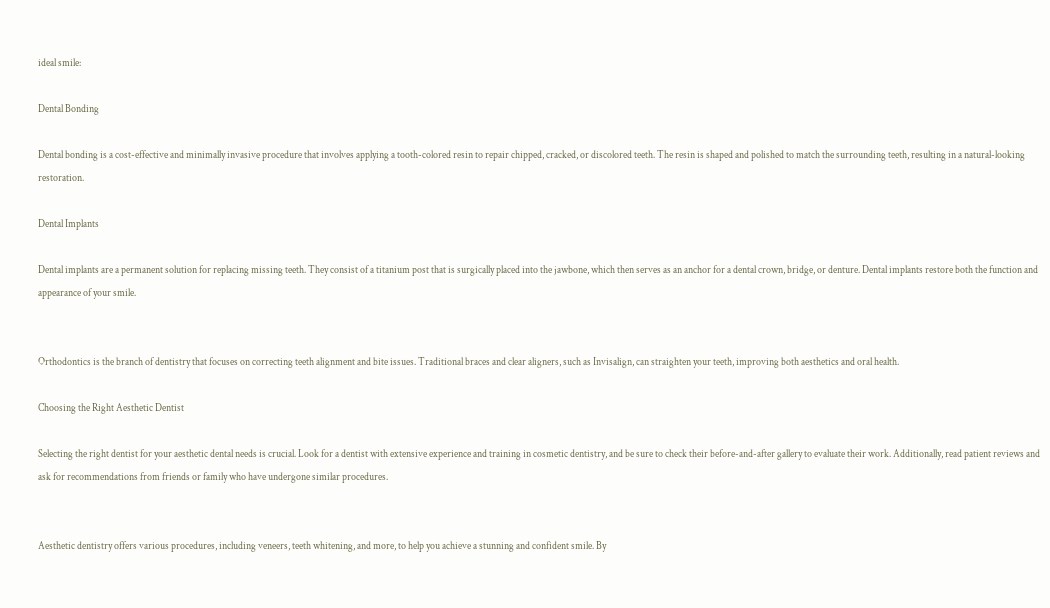ideal smile:

Dental Bonding

Dental bonding is a cost-effective and minimally invasive procedure that involves applying a tooth-colored resin to repair chipped, cracked, or discolored teeth. The resin is shaped and polished to match the surrounding teeth, resulting in a natural-looking restoration.

Dental Implants

Dental implants are a permanent solution for replacing missing teeth. They consist of a titanium post that is surgically placed into the jawbone, which then serves as an anchor for a dental crown, bridge, or denture. Dental implants restore both the function and appearance of your smile.


Orthodontics is the branch of dentistry that focuses on correcting teeth alignment and bite issues. Traditional braces and clear aligners, such as Invisalign, can straighten your teeth, improving both aesthetics and oral health.

Choosing the Right Aesthetic Dentist

Selecting the right dentist for your aesthetic dental needs is crucial. Look for a dentist with extensive experience and training in cosmetic dentistry, and be sure to check their before-and-after gallery to evaluate their work. Additionally, read patient reviews and ask for recommendations from friends or family who have undergone similar procedures.


Aesthetic dentistry offers various procedures, including veneers, teeth whitening, and more, to help you achieve a stunning and confident smile. By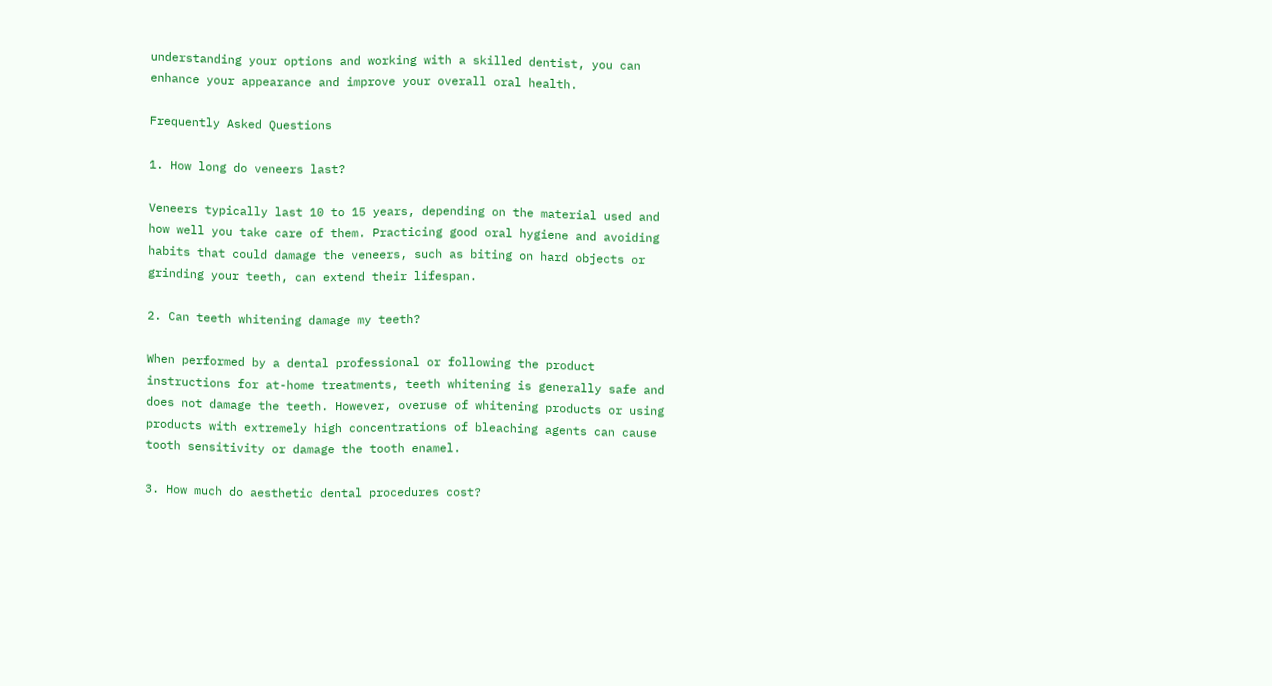understanding your options and working with a skilled dentist, you can enhance your appearance and improve your overall oral health.

Frequently Asked Questions

1. How long do veneers last?

Veneers typically last 10 to 15 years, depending on the material used and how well you take care of them. Practicing good oral hygiene and avoiding habits that could damage the veneers, such as biting on hard objects or grinding your teeth, can extend their lifespan.

2. Can teeth whitening damage my teeth?

When performed by a dental professional or following the product instructions for at-home treatments, teeth whitening is generally safe and does not damage the teeth. However, overuse of whitening products or using products with extremely high concentrations of bleaching agents can cause tooth sensitivity or damage the tooth enamel.

3. How much do aesthetic dental procedures cost?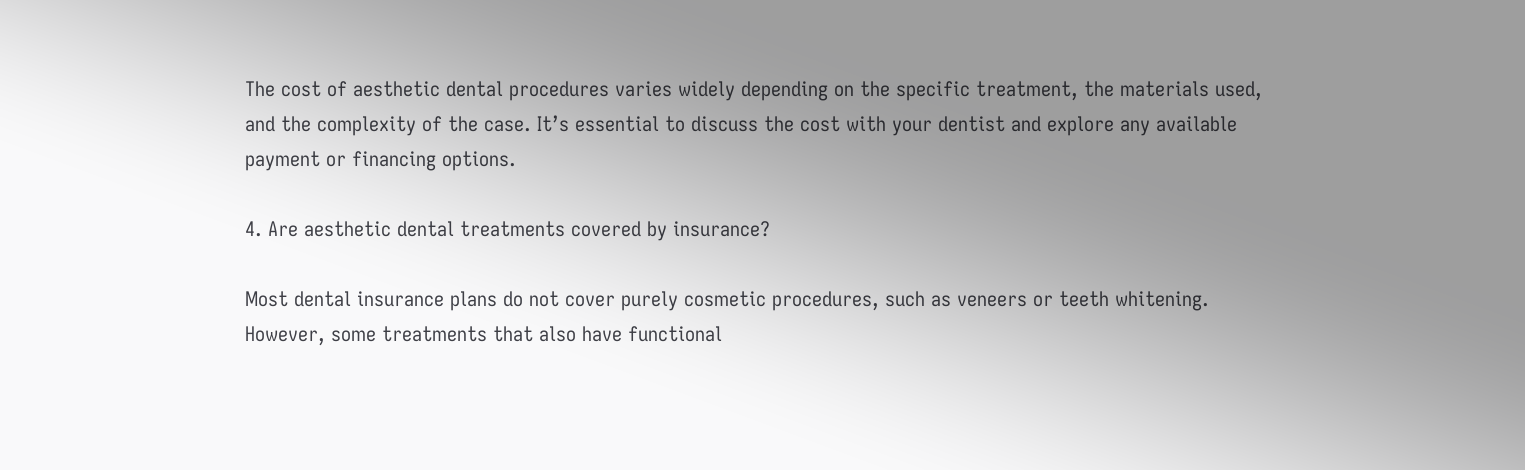The cost of aesthetic dental procedures varies widely depending on the specific treatment, the materials used, and the complexity of the case. It’s essential to discuss the cost with your dentist and explore any available payment or financing options.

4. Are aesthetic dental treatments covered by insurance?

Most dental insurance plans do not cover purely cosmetic procedures, such as veneers or teeth whitening. However, some treatments that also have functional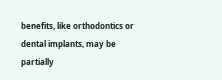benefits, like orthodontics or dental implants, may be partially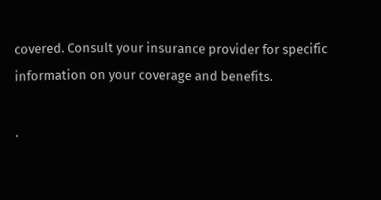covered. Consult your insurance provider for specific information on your coverage and benefits.

.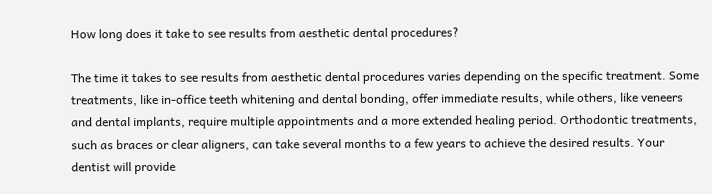How long does it take to see results from aesthetic dental procedures?

The time it takes to see results from aesthetic dental procedures varies depending on the specific treatment. Some treatments, like in-office teeth whitening and dental bonding, offer immediate results, while others, like veneers and dental implants, require multiple appointments and a more extended healing period. Orthodontic treatments, such as braces or clear aligners, can take several months to a few years to achieve the desired results. Your dentist will provide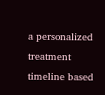a personalized treatment timeline based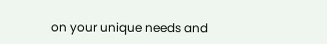on your unique needs and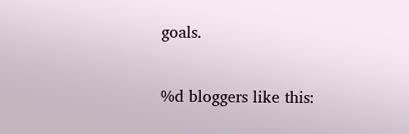goals.

%d bloggers like this: